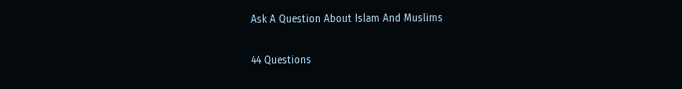Ask A Question About Islam And Muslims

44 Questions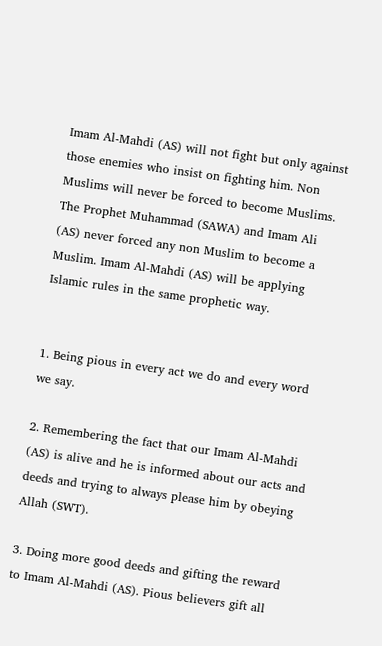Imam Al-Mahdi (AS) will not fight but only against those enemies who insist on fighting him. Non Muslims will never be forced to become Muslims. The Prophet Muhammad (SAWA) and Imam Ali (AS) never forced any non Muslim to become a Muslim. Imam Al-Mahdi (AS) will be applying Islamic rules in the same prophetic way.


1. Being pious in every act we do and every word we say.

2. Remembering the fact that our Imam Al-Mahdi (AS) is alive and he is informed about our acts and deeds and trying to always please him by obeying Allah (SWT).

3. Doing more good deeds and gifting the reward to Imam Al-Mahdi (AS). Pious believers gift all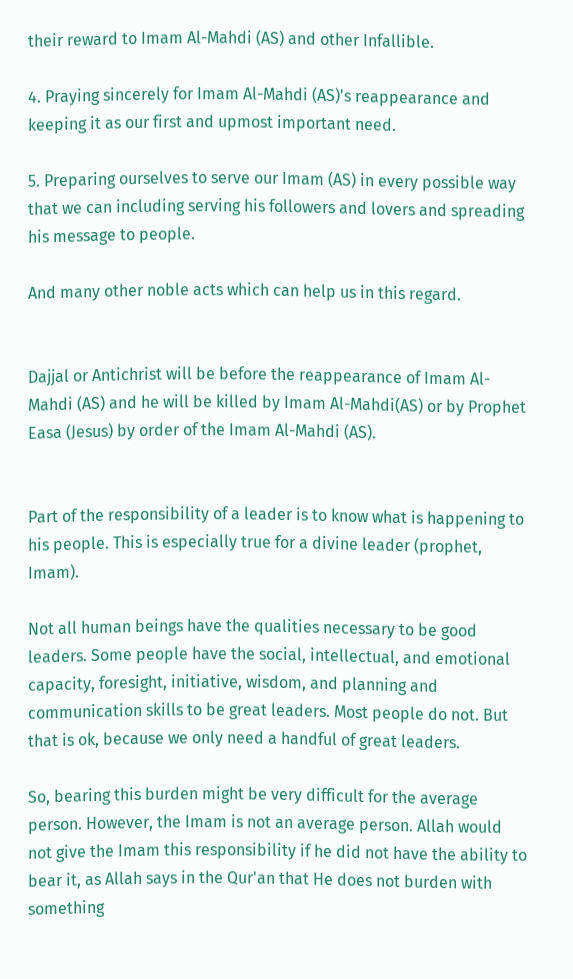their reward to Imam Al-Mahdi (AS) and other Infallible.

4. Praying sincerely for Imam Al-Mahdi (AS)'s reappearance and keeping it as our first and upmost important need.

5. Preparing ourselves to serve our Imam (AS) in every possible way that we can including serving his followers and lovers and spreading his message to people.

And many other noble acts which can help us in this regard.


Dajjal or Antichrist will be before the reappearance of Imam Al-Mahdi (AS) and he will be killed by Imam Al-Mahdi(AS) or by Prophet Easa (Jesus) by order of the Imam Al-Mahdi (AS).


Part of the responsibility of a leader is to know what is happening to his people. This is especially true for a divine leader (prophet, Imam).

Not all human beings have the qualities necessary to be good leaders. Some people have the social, intellectual, and emotional capacity, foresight, initiative, wisdom, and planning and communication skills to be great leaders. Most people do not. But that is ok, because we only need a handful of great leaders.

So, bearing this burden might be very difficult for the average person. However, the Imam is not an average person. Allah would not give the Imam this responsibility if he did not have the ability to bear it, as Allah says in the Qur'an that He does not burden with something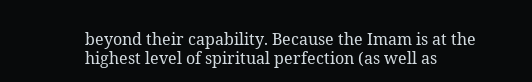beyond their capability. Because the Imam is at the highest level of spiritual perfection (as well as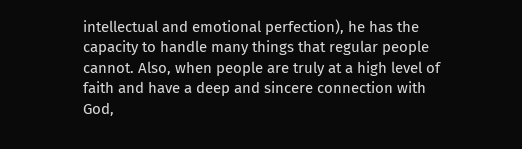intellectual and emotional perfection), he has the capacity to handle many things that regular people cannot. Also, when people are truly at a high level of faith and have a deep and sincere connection with God,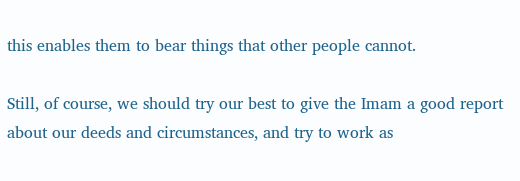this enables them to bear things that other people cannot.

Still, of course, we should try our best to give the Imam a good report about our deeds and circumstances, and try to work as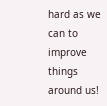hard as we can to improve things around us!